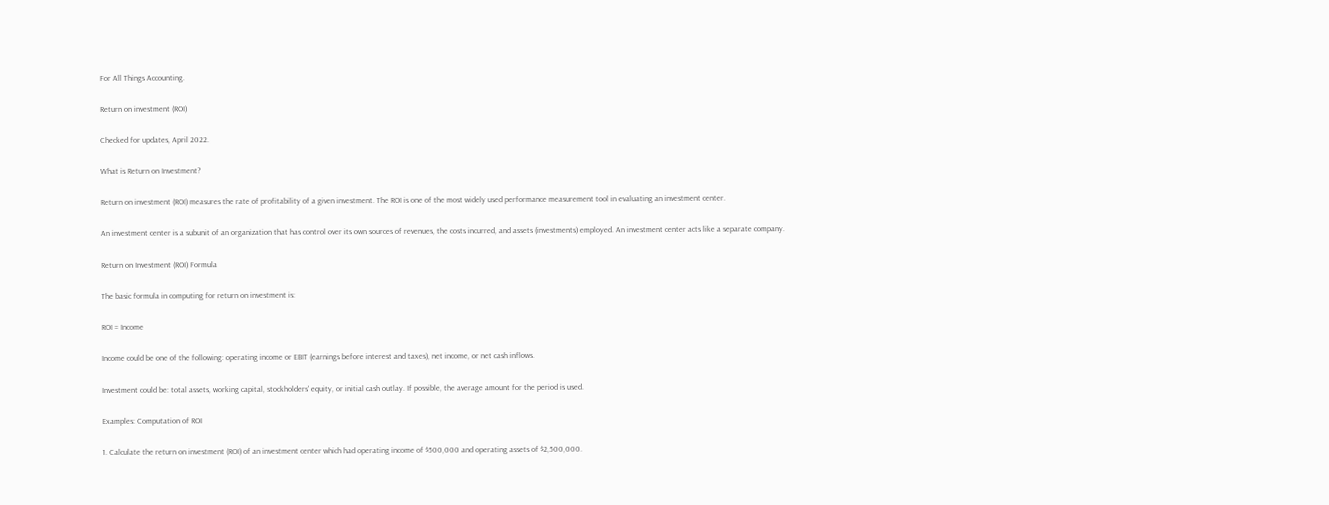For All Things Accounting.

Return on investment (ROI)

Checked for updates, April 2022.

What is Return on Investment?

Return on investment (ROI) measures the rate of profitability of a given investment. The ROI is one of the most widely used performance measurement tool in evaluating an investment center.

An investment center is a subunit of an organization that has control over its own sources of revenues, the costs incurred, and assets (investments) employed. An investment center acts like a separate company.

Return on Investment (ROI) Formula

The basic formula in computing for return on investment is:

ROI = Income

Income could be one of the following: operating income or EBIT (earnings before interest and taxes), net income, or net cash inflows.

Investment could be: total assets, working capital, stockholders' equity, or initial cash outlay. If possible, the average amount for the period is used.

Examples: Computation of ROI

1. Calculate the return on investment (ROI) of an investment center which had operating income of $500,000 and operating assets of $2,500,000.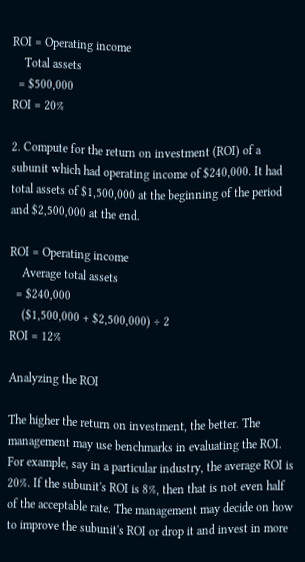ROI = Operating income
    Total assets
  = $500,000
ROI = 20%

2. Compute for the return on investment (ROI) of a subunit which had operating income of $240,000. It had total assets of $1,500,000 at the beginning of the period and $2,500,000 at the end.

ROI = Operating income
    Average total assets
  = $240,000
    ($1,500,000 + $2,500,000) ÷ 2
ROI = 12%

Analyzing the ROI

The higher the return on investment, the better. The management may use benchmarks in evaluating the ROI. For example, say in a particular industry, the average ROI is 20%. If the subunit's ROI is 8%, then that is not even half of the acceptable rate. The management may decide on how to improve the subunit's ROI or drop it and invest in more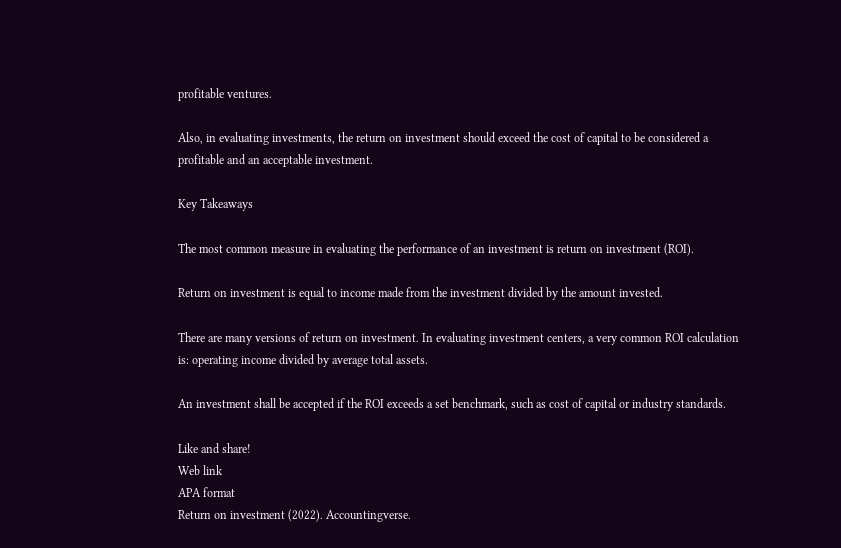profitable ventures.

Also, in evaluating investments, the return on investment should exceed the cost of capital to be considered a profitable and an acceptable investment.

Key Takeaways

The most common measure in evaluating the performance of an investment is return on investment (ROI).

Return on investment is equal to income made from the investment divided by the amount invested.

There are many versions of return on investment. In evaluating investment centers, a very common ROI calculation is: operating income divided by average total assets.

An investment shall be accepted if the ROI exceeds a set benchmark, such as cost of capital or industry standards.

Like and share!
Web link
APA format
Return on investment (2022). Accountingverse.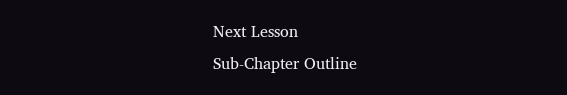Next Lesson
Sub-Chapter Outline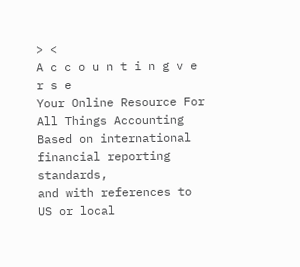> <
A c c o u n t i n g v e r s e
Your Online Resource For All Things Accounting
Based on international financial reporting standards,
and with references to US or local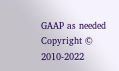GAAP as needed
Copyright © 2010-2022